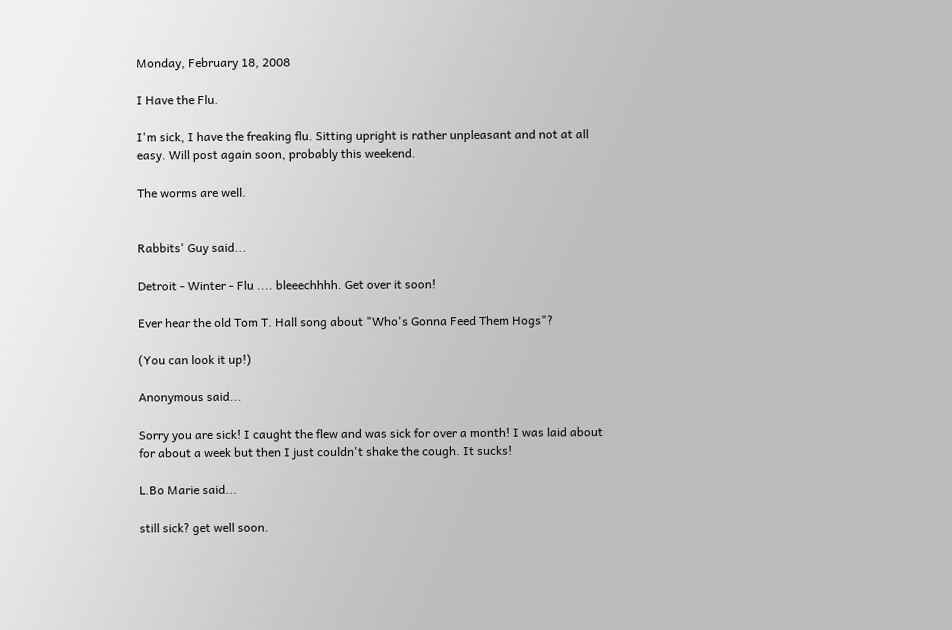Monday, February 18, 2008

I Have the Flu.

I'm sick, I have the freaking flu. Sitting upright is rather unpleasant and not at all easy. Will post again soon, probably this weekend.

The worms are well.


Rabbits' Guy said...

Detroit - Winter - Flu .... bleeechhhh. Get over it soon!

Ever hear the old Tom T. Hall song about "Who's Gonna Feed Them Hogs"?

(You can look it up!)

Anonymous said...

Sorry you are sick! I caught the flew and was sick for over a month! I was laid about for about a week but then I just couldn't shake the cough. It sucks!

L.Bo Marie said...

still sick? get well soon.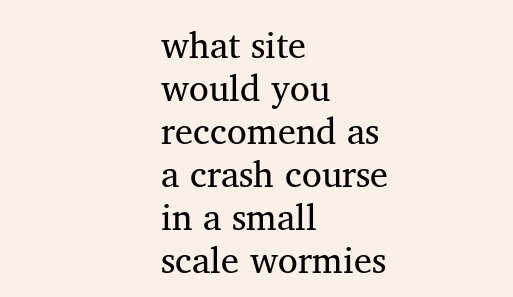what site would you reccomend as a crash course in a small scale wormies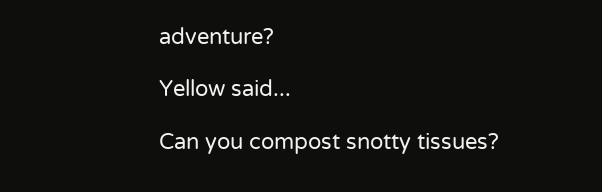adventure?

Yellow said...

Can you compost snotty tissues?